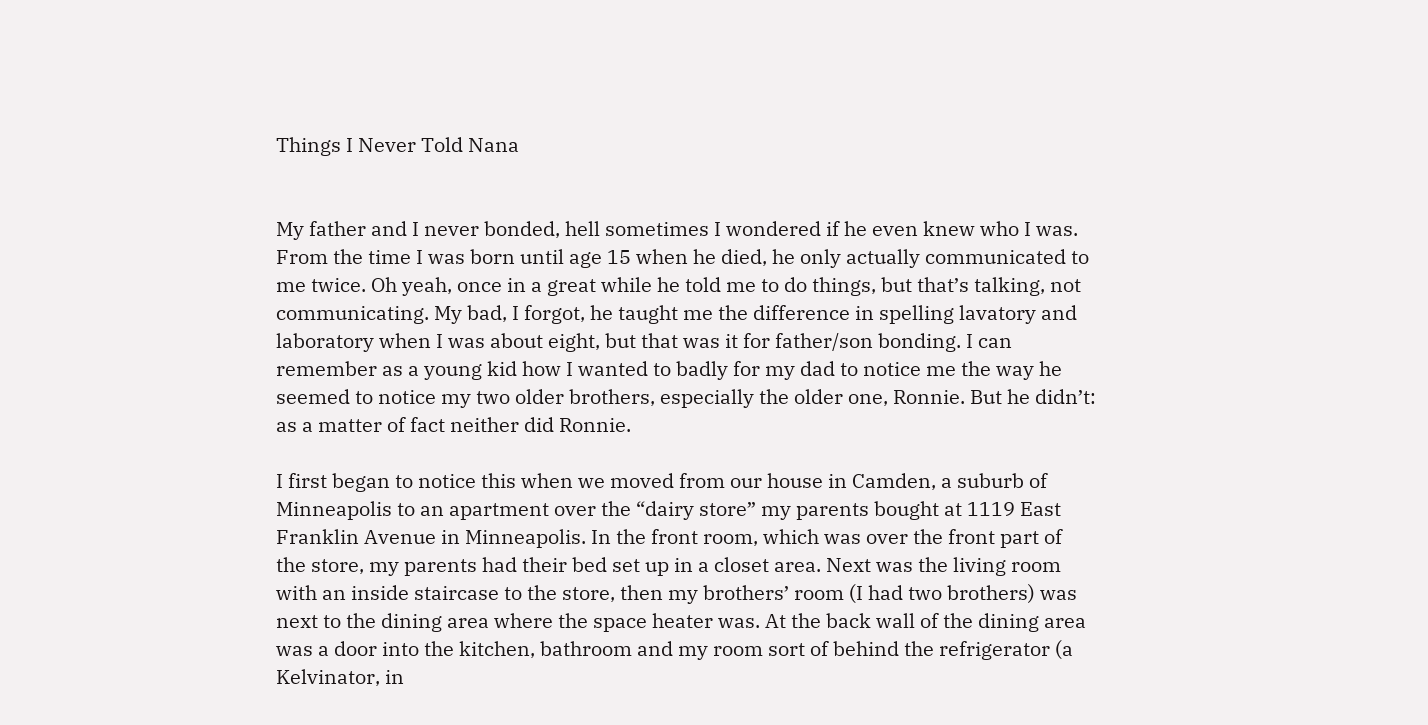Things I Never Told Nana


My father and I never bonded, hell sometimes I wondered if he even knew who I was. From the time I was born until age 15 when he died, he only actually communicated to me twice. Oh yeah, once in a great while he told me to do things, but that’s talking, not communicating. My bad, I forgot, he taught me the difference in spelling lavatory and laboratory when I was about eight, but that was it for father/son bonding. I can remember as a young kid how I wanted to badly for my dad to notice me the way he seemed to notice my two older brothers, especially the older one, Ronnie. But he didn’t: as a matter of fact neither did Ronnie.

I first began to notice this when we moved from our house in Camden, a suburb of Minneapolis to an apartment over the “dairy store” my parents bought at 1119 East Franklin Avenue in Minneapolis. In the front room, which was over the front part of the store, my parents had their bed set up in a closet area. Next was the living room with an inside staircase to the store, then my brothers’ room (I had two brothers) was next to the dining area where the space heater was. At the back wall of the dining area was a door into the kitchen, bathroom and my room sort of behind the refrigerator (a Kelvinator, in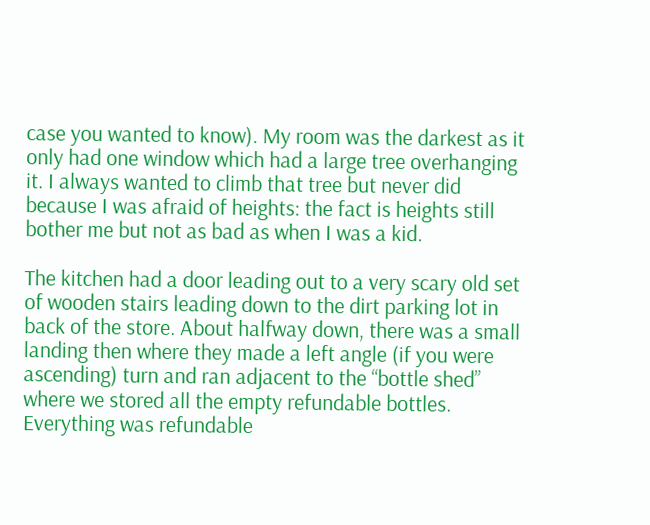case you wanted to know). My room was the darkest as it only had one window which had a large tree overhanging it. I always wanted to climb that tree but never did because I was afraid of heights: the fact is heights still bother me but not as bad as when I was a kid.

The kitchen had a door leading out to a very scary old set of wooden stairs leading down to the dirt parking lot in back of the store. About halfway down, there was a small landing then where they made a left angle (if you were ascending) turn and ran adjacent to the “bottle shed” where we stored all the empty refundable bottles. Everything was refundable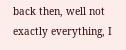back then, well not exactly everything, I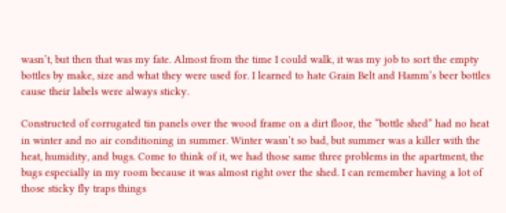wasn’t, but then that was my fate. Almost from the time I could walk, it was my job to sort the empty bottles by make, size and what they were used for. I learned to hate Grain Belt and Hamm’s beer bottles cause their labels were always sticky.

Constructed of corrugated tin panels over the wood frame on a dirt floor, the “bottle shed” had no heat in winter and no air conditioning in summer. Winter wasn’t so bad, but summer was a killer with the heat, humidity, and bugs. Come to think of it, we had those same three problems in the apartment, the bugs especially in my room because it was almost right over the shed. I can remember having a lot of those sticky fly traps things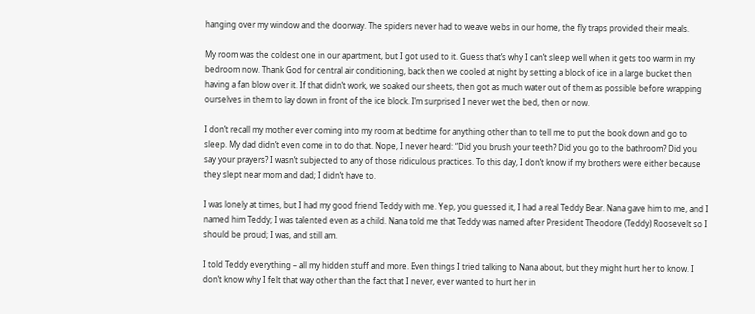hanging over my window and the doorway. The spiders never had to weave webs in our home, the fly traps provided their meals.

My room was the coldest one in our apartment, but I got used to it. Guess that’s why I can’t sleep well when it gets too warm in my bedroom now. Thank God for central air conditioning, back then we cooled at night by setting a block of ice in a large bucket then having a fan blow over it. If that didn’t work, we soaked our sheets, then got as much water out of them as possible before wrapping ourselves in them to lay down in front of the ice block. I’m surprised I never wet the bed, then or now.

I don’t recall my mother ever coming into my room at bedtime for anything other than to tell me to put the book down and go to sleep. My dad didn’t even come in to do that. Nope, I never heard: “Did you brush your teeth? Did you go to the bathroom? Did you say your prayers? I wasn’t subjected to any of those ridiculous practices. To this day, I don’t know if my brothers were either because they slept near mom and dad; I didn’t have to.

I was lonely at times, but I had my good friend Teddy with me. Yep, you guessed it, I had a real Teddy Bear. Nana gave him to me, and I named him Teddy; I was talented even as a child. Nana told me that Teddy was named after President Theodore (Teddy) Roosevelt so I should be proud; I was, and still am.

I told Teddy everything – all my hidden stuff and more. Even things I tried talking to Nana about, but they might hurt her to know. I don’t know why I felt that way other than the fact that I never, ever wanted to hurt her in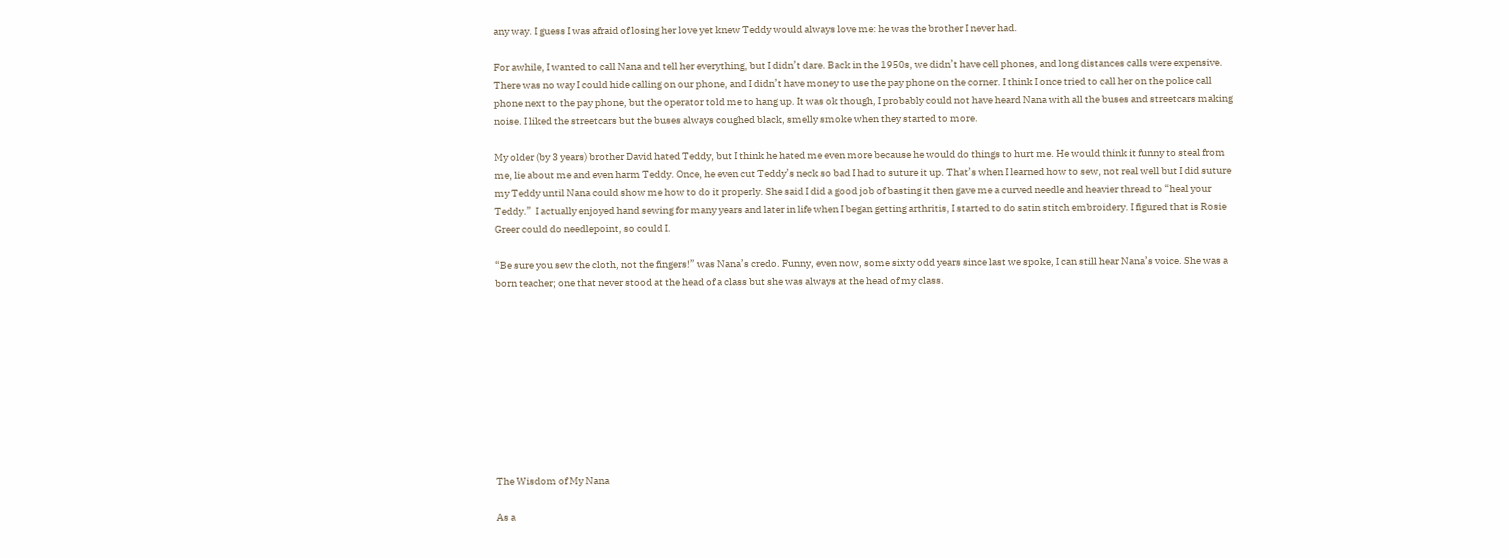any way. I guess I was afraid of losing her love yet knew Teddy would always love me: he was the brother I never had.

For awhile, I wanted to call Nana and tell her everything, but I didn’t dare. Back in the 1950s, we didn’t have cell phones, and long distances calls were expensive. There was no way I could hide calling on our phone, and I didn’t have money to use the pay phone on the corner. I think I once tried to call her on the police call phone next to the pay phone, but the operator told me to hang up. It was ok though, I probably could not have heard Nana with all the buses and streetcars making noise. I liked the streetcars but the buses always coughed black, smelly smoke when they started to more.

My older (by 3 years) brother David hated Teddy, but I think he hated me even more because he would do things to hurt me. He would think it funny to steal from me, lie about me and even harm Teddy. Once, he even cut Teddy’s neck so bad I had to suture it up. That’s when I learned how to sew, not real well but I did suture my Teddy until Nana could show me how to do it properly. She said I did a good job of basting it then gave me a curved needle and heavier thread to “heal your Teddy.”  I actually enjoyed hand sewing for many years and later in life when I began getting arthritis, I started to do satin stitch embroidery. I figured that is Rosie Greer could do needlepoint, so could I.

“Be sure you sew the cloth, not the fingers!” was Nana’s credo. Funny, even now, some sixty odd years since last we spoke, I can still hear Nana’s voice. She was a born teacher; one that never stood at the head of a class but she was always at the head of my class.










The Wisdom of My Nana

As a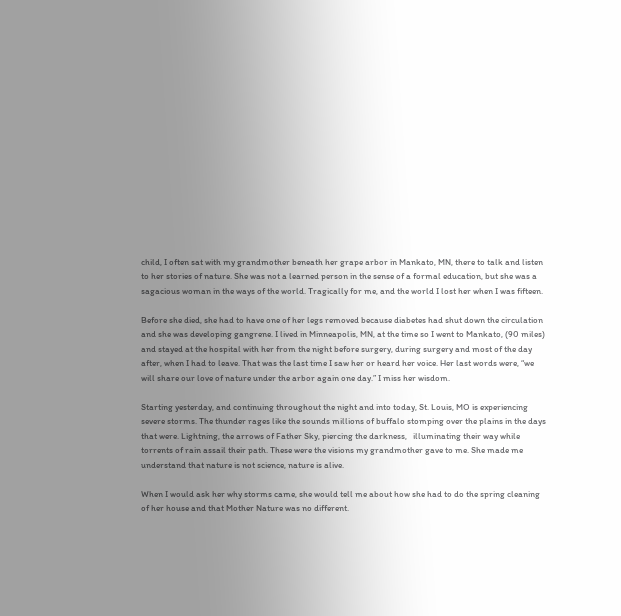child, I often sat with my grandmother beneath her grape arbor in Mankato, MN, there to talk and listen to her stories of nature. She was not a learned person in the sense of a formal education, but she was a sagacious woman in the ways of the world. Tragically for me, and the world I lost her when I was fifteen.

Before she died, she had to have one of her legs removed because diabetes had shut down the circulation and she was developing gangrene. I lived in Minneapolis, MN, at the time so I went to Mankato, (90 miles) and stayed at the hospital with her from the night before surgery, during surgery and most of the day after, when I had to leave. That was the last time I saw her or heard her voice. Her last words were, “we will share our love of nature under the arbor again one day.” I miss her wisdom.

Starting yesterday, and continuing throughout the night and into today, St. Louis, MO is experiencing severe storms. The thunder rages like the sounds millions of buffalo stomping over the plains in the days that were. Lightning, the arrows of Father Sky, piercing the darkness,   illuminating their way while torrents of rain assail their path. These were the visions my grandmother gave to me. She made me understand that nature is not science, nature is alive.

When I would ask her why storms came, she would tell me about how she had to do the spring cleaning of her house and that Mother Nature was no different.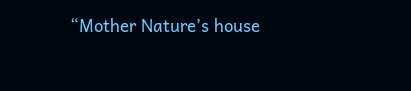“Mother Nature’s house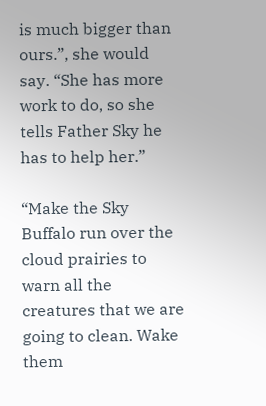is much bigger than ours.”, she would say. “She has more work to do, so she tells Father Sky he has to help her.”

“Make the Sky Buffalo run over the cloud prairies to warn all the creatures that we are going to clean. Wake them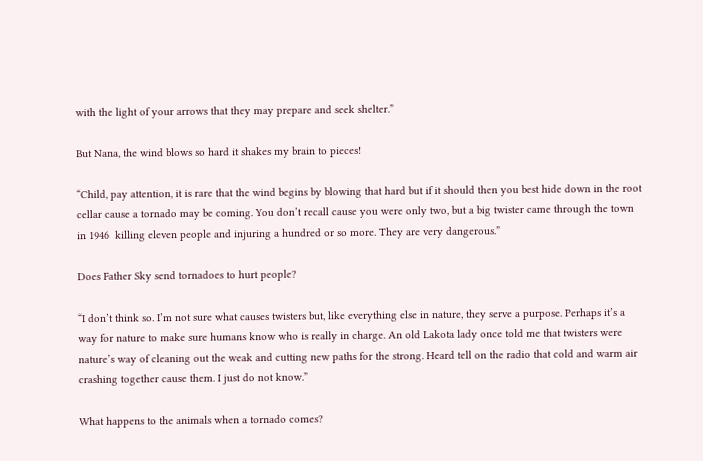with the light of your arrows that they may prepare and seek shelter.”

But Nana, the wind blows so hard it shakes my brain to pieces!

“Child, pay attention, it is rare that the wind begins by blowing that hard but if it should then you best hide down in the root cellar cause a tornado may be coming. You don’t recall cause you were only two, but a big twister came through the town in 1946  killing eleven people and injuring a hundred or so more. They are very dangerous.”

Does Father Sky send tornadoes to hurt people?

“I don’t think so. I’m not sure what causes twisters but, like everything else in nature, they serve a purpose. Perhaps it’s a way for nature to make sure humans know who is really in charge. An old Lakota lady once told me that twisters were nature’s way of cleaning out the weak and cutting new paths for the strong. Heard tell on the radio that cold and warm air crashing together cause them. I just do not know.”

What happens to the animals when a tornado comes?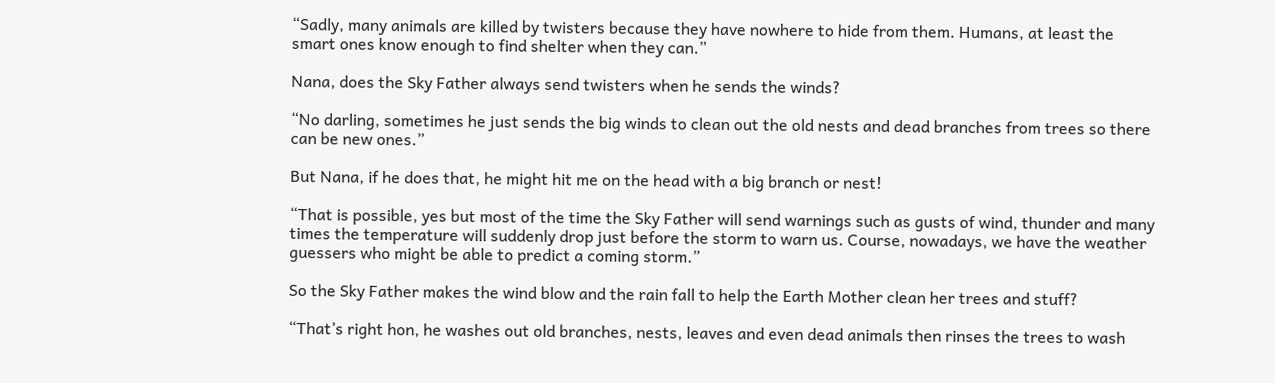“Sadly, many animals are killed by twisters because they have nowhere to hide from them. Humans, at least the smart ones know enough to find shelter when they can.”

Nana, does the Sky Father always send twisters when he sends the winds?

“No darling, sometimes he just sends the big winds to clean out the old nests and dead branches from trees so there can be new ones.”

But Nana, if he does that, he might hit me on the head with a big branch or nest!

“That is possible, yes but most of the time the Sky Father will send warnings such as gusts of wind, thunder and many times the temperature will suddenly drop just before the storm to warn us. Course, nowadays, we have the weather guessers who might be able to predict a coming storm.”

So the Sky Father makes the wind blow and the rain fall to help the Earth Mother clean her trees and stuff?

“That’s right hon, he washes out old branches, nests, leaves and even dead animals then rinses the trees to wash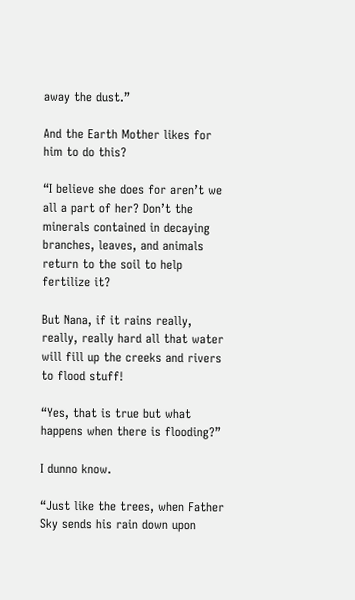away the dust.”

And the Earth Mother likes for him to do this?

“I believe she does for aren’t we all a part of her? Don’t the minerals contained in decaying branches, leaves, and animals return to the soil to help fertilize it?

But Nana, if it rains really, really, really hard all that water will fill up the creeks and rivers to flood stuff!

“Yes, that is true but what happens when there is flooding?”

I dunno know.

“Just like the trees, when Father Sky sends his rain down upon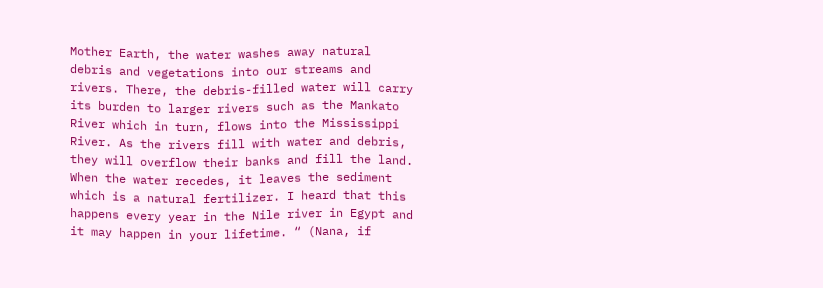Mother Earth, the water washes away natural debris and vegetations into our streams and rivers. There, the debris-filled water will carry its burden to larger rivers such as the Mankato River which in turn, flows into the Mississippi River. As the rivers fill with water and debris, they will overflow their banks and fill the land. When the water recedes, it leaves the sediment which is a natural fertilizer. I heard that this happens every year in the Nile river in Egypt and it may happen in your lifetime. “ (Nana, if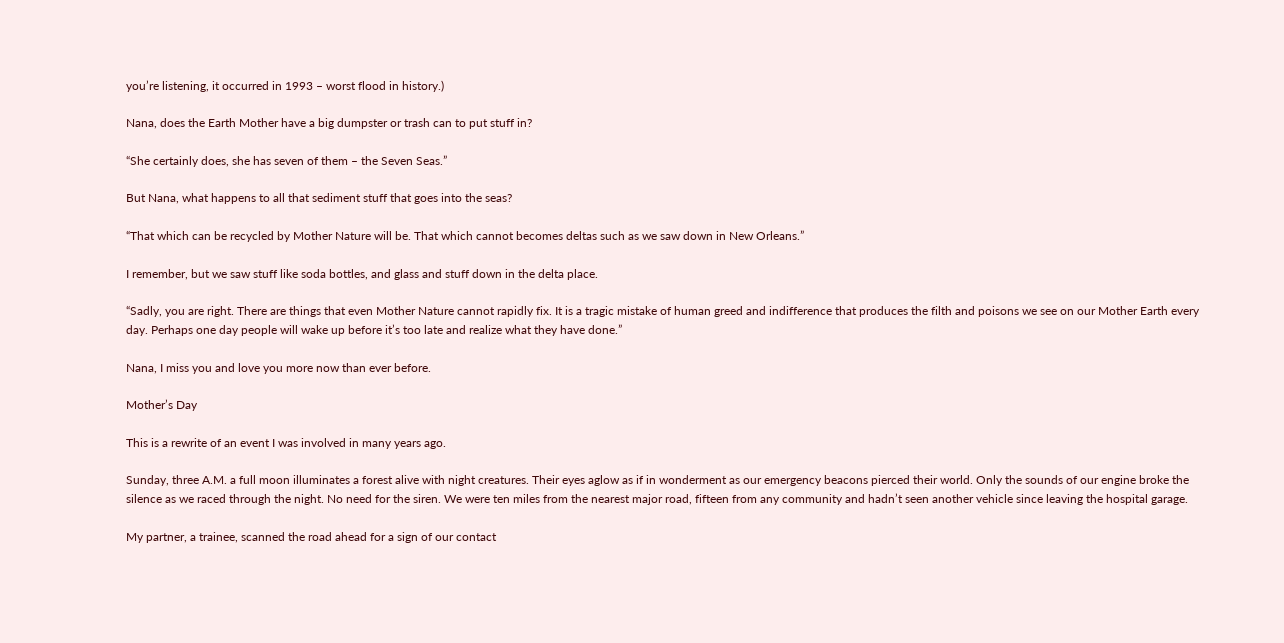you’re listening, it occurred in 1993 – worst flood in history.)

Nana, does the Earth Mother have a big dumpster or trash can to put stuff in?

“She certainly does, she has seven of them – the Seven Seas.”

But Nana, what happens to all that sediment stuff that goes into the seas?

“That which can be recycled by Mother Nature will be. That which cannot becomes deltas such as we saw down in New Orleans.”

I remember, but we saw stuff like soda bottles, and glass and stuff down in the delta place.

“Sadly, you are right. There are things that even Mother Nature cannot rapidly fix. It is a tragic mistake of human greed and indifference that produces the filth and poisons we see on our Mother Earth every day. Perhaps one day people will wake up before it’s too late and realize what they have done.”

Nana, I miss you and love you more now than ever before.

Mother’s Day

This is a rewrite of an event I was involved in many years ago.

Sunday, three A.M. a full moon illuminates a forest alive with night creatures. Their eyes aglow as if in wonderment as our emergency beacons pierced their world. Only the sounds of our engine broke the silence as we raced through the night. No need for the siren. We were ten miles from the nearest major road, fifteen from any community and hadn’t seen another vehicle since leaving the hospital garage.

My partner, a trainee, scanned the road ahead for a sign of our contact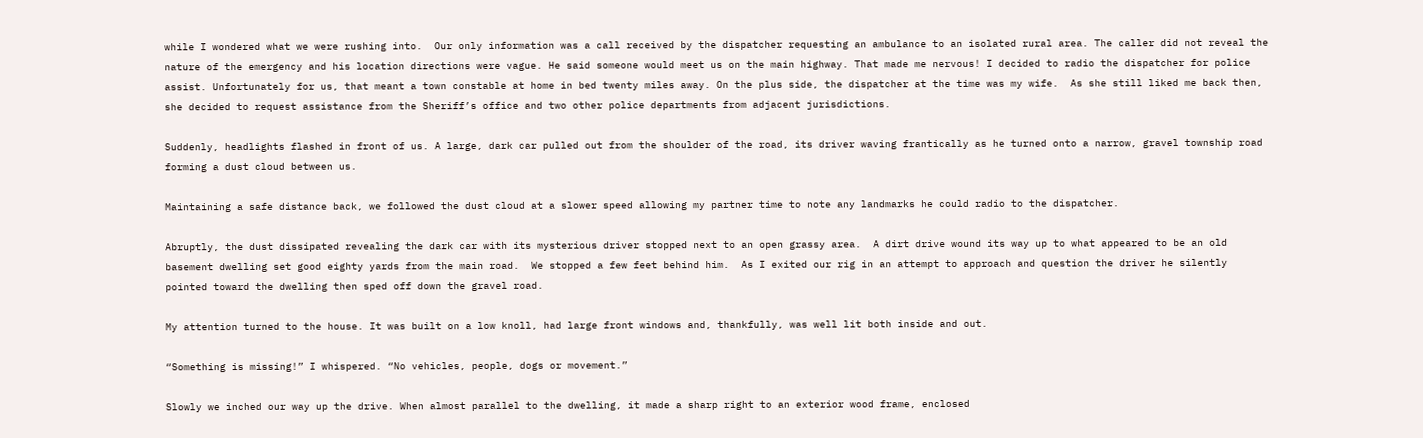while I wondered what we were rushing into.  Our only information was a call received by the dispatcher requesting an ambulance to an isolated rural area. The caller did not reveal the nature of the emergency and his location directions were vague. He said someone would meet us on the main highway. That made me nervous! I decided to radio the dispatcher for police assist. Unfortunately for us, that meant a town constable at home in bed twenty miles away. On the plus side, the dispatcher at the time was my wife.  As she still liked me back then, she decided to request assistance from the Sheriff’s office and two other police departments from adjacent jurisdictions.

Suddenly, headlights flashed in front of us. A large, dark car pulled out from the shoulder of the road, its driver waving frantically as he turned onto a narrow, gravel township road forming a dust cloud between us.

Maintaining a safe distance back, we followed the dust cloud at a slower speed allowing my partner time to note any landmarks he could radio to the dispatcher.

Abruptly, the dust dissipated revealing the dark car with its mysterious driver stopped next to an open grassy area.  A dirt drive wound its way up to what appeared to be an old basement dwelling set good eighty yards from the main road.  We stopped a few feet behind him.  As I exited our rig in an attempt to approach and question the driver he silently pointed toward the dwelling then sped off down the gravel road.

My attention turned to the house. It was built on a low knoll, had large front windows and, thankfully, was well lit both inside and out.

“Something is missing!” I whispered. “No vehicles, people, dogs or movement.”

Slowly we inched our way up the drive. When almost parallel to the dwelling, it made a sharp right to an exterior wood frame, enclosed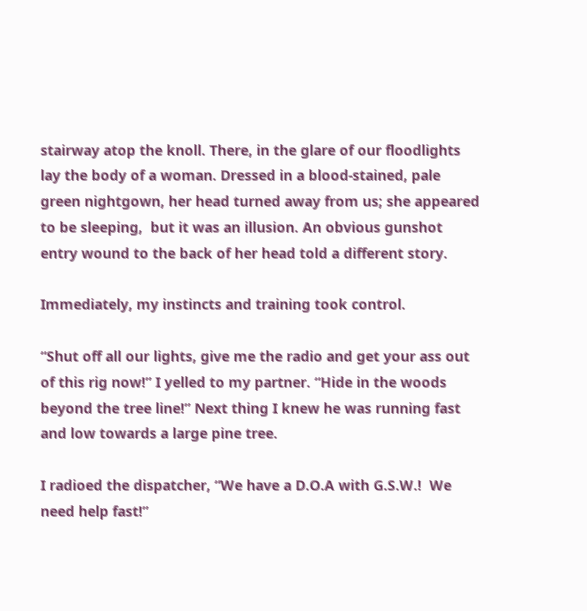stairway atop the knoll. There, in the glare of our floodlights lay the body of a woman. Dressed in a blood-stained, pale green nightgown, her head turned away from us; she appeared to be sleeping,  but it was an illusion. An obvious gunshot entry wound to the back of her head told a different story.

Immediately, my instincts and training took control.

“Shut off all our lights, give me the radio and get your ass out of this rig now!” I yelled to my partner. “Hide in the woods beyond the tree line!” Next thing I knew he was running fast and low towards a large pine tree.

I radioed the dispatcher, “We have a D.O.A with G.S.W.!  We need help fast!”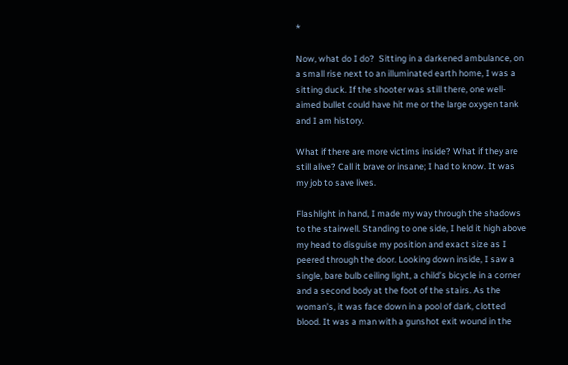*

Now, what do I do?  Sitting in a darkened ambulance, on a small rise next to an illuminated earth home, I was a sitting duck. If the shooter was still there, one well-aimed bullet could have hit me or the large oxygen tank and I am history.

What if there are more victims inside? What if they are still alive? Call it brave or insane; I had to know. It was my job to save lives.

Flashlight in hand, I made my way through the shadows to the stairwell. Standing to one side, I held it high above my head to disguise my position and exact size as I peered through the door. Looking down inside, I saw a single, bare bulb ceiling light, a child’s bicycle in a corner and a second body at the foot of the stairs. As the woman’s, it was face down in a pool of dark, clotted blood. It was a man with a gunshot exit wound in the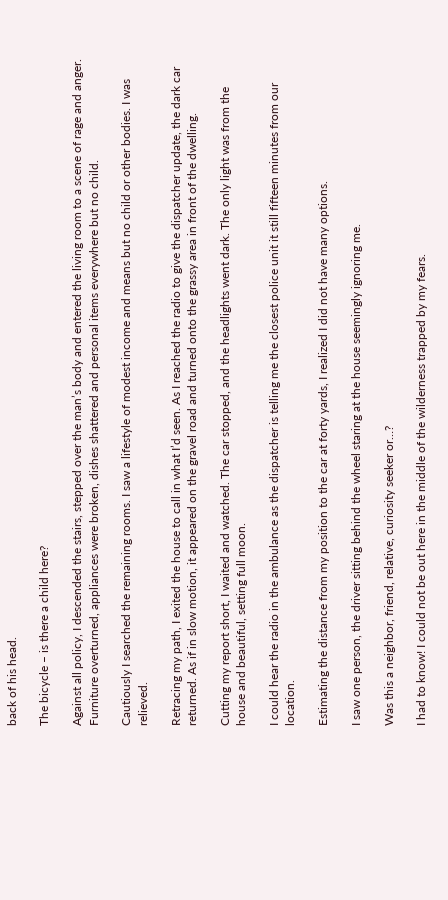back of his head.

The bicycle – is there a child here?

Against all policy, I descended the stairs, stepped over the man’s body and entered the living room to a scene of rage and anger. Furniture overturned, appliances were broken, dishes shattered and personal items everywhere but no child.

Cautiously I searched the remaining rooms. I saw a lifestyle of modest income and means but no child or other bodies. I was relieved.

Retracing my path, I exited the house to call in what I’d seen. As I reached the radio to give the dispatcher update, the dark car returned. As if in slow motion, it appeared on the gravel road and turned onto the grassy area in front of the dwelling.

Cutting my report short, I waited and watched. The car stopped, and the headlights went dark. The only light was from the house and beautiful, setting full moon.

I could hear the radio in the ambulance as the dispatcher is telling me the closest police unit it still fifteen minutes from our location.

Estimating the distance from my position to the car at forty yards, I realized I did not have many options.

I saw one person, the driver sitting behind the wheel staring at the house seemingly ignoring me.

Was this a neighbor, friend, relative, curiosity seeker or…?

I had to know! I could not be out here in the middle of the wilderness trapped by my fears.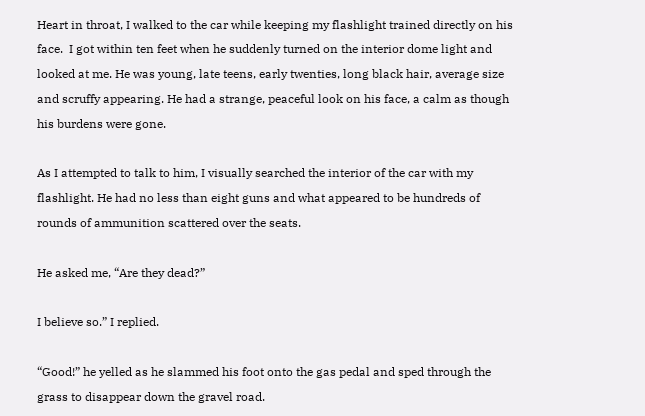Heart in throat, I walked to the car while keeping my flashlight trained directly on his face.  I got within ten feet when he suddenly turned on the interior dome light and looked at me. He was young, late teens, early twenties, long black hair, average size and scruffy appearing. He had a strange, peaceful look on his face, a calm as though his burdens were gone.

As I attempted to talk to him, I visually searched the interior of the car with my flashlight. He had no less than eight guns and what appeared to be hundreds of rounds of ammunition scattered over the seats.

He asked me, “Are they dead?”

I believe so.” I replied.

“Good!” he yelled as he slammed his foot onto the gas pedal and sped through the grass to disappear down the gravel road.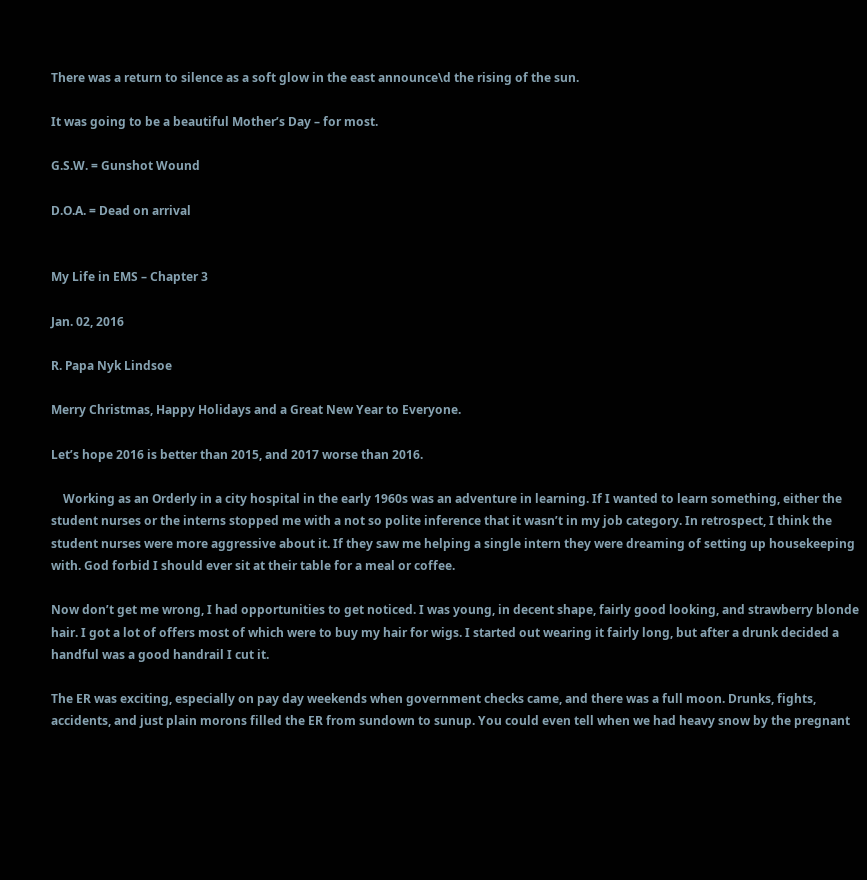There was a return to silence as a soft glow in the east announce\d the rising of the sun.

It was going to be a beautiful Mother’s Day – for most.

G.S.W. = Gunshot Wound

D.O.A. = Dead on arrival


My Life in EMS – Chapter 3

Jan. 02, 2016

R. Papa Nyk Lindsoe

Merry Christmas, Happy Holidays and a Great New Year to Everyone.

Let’s hope 2016 is better than 2015, and 2017 worse than 2016.

    Working as an Orderly in a city hospital in the early 1960s was an adventure in learning. If I wanted to learn something, either the student nurses or the interns stopped me with a not so polite inference that it wasn’t in my job category. In retrospect, I think the student nurses were more aggressive about it. If they saw me helping a single intern they were dreaming of setting up housekeeping with. God forbid I should ever sit at their table for a meal or coffee.

Now don’t get me wrong, I had opportunities to get noticed. I was young, in decent shape, fairly good looking, and strawberry blonde hair. I got a lot of offers most of which were to buy my hair for wigs. I started out wearing it fairly long, but after a drunk decided a handful was a good handrail I cut it.

The ER was exciting, especially on pay day weekends when government checks came, and there was a full moon. Drunks, fights, accidents, and just plain morons filled the ER from sundown to sunup. You could even tell when we had heavy snow by the pregnant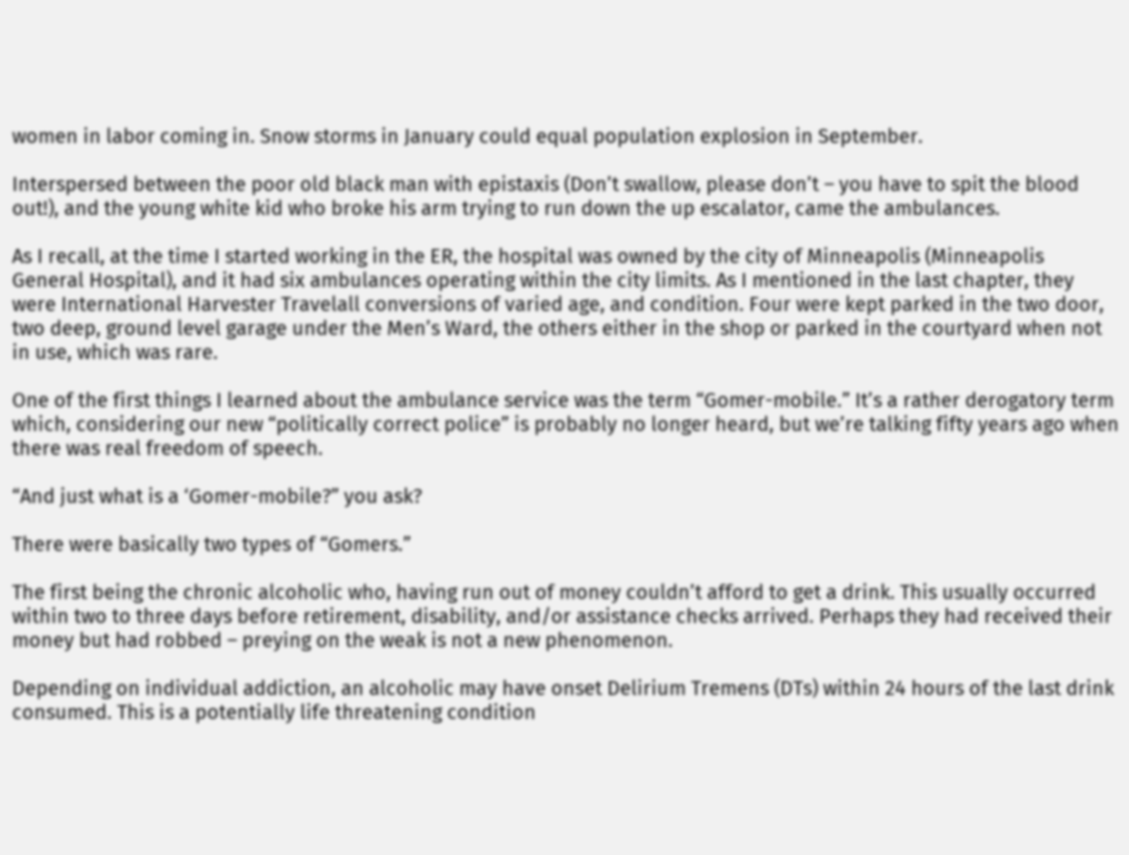women in labor coming in. Snow storms in January could equal population explosion in September.

Interspersed between the poor old black man with epistaxis (Don’t swallow, please don’t – you have to spit the blood out!), and the young white kid who broke his arm trying to run down the up escalator, came the ambulances.

As I recall, at the time I started working in the ER, the hospital was owned by the city of Minneapolis (Minneapolis General Hospital), and it had six ambulances operating within the city limits. As I mentioned in the last chapter, they were International Harvester Travelall conversions of varied age, and condition. Four were kept parked in the two door, two deep, ground level garage under the Men’s Ward, the others either in the shop or parked in the courtyard when not in use, which was rare.

One of the first things I learned about the ambulance service was the term “Gomer-mobile.” It’s a rather derogatory term which, considering our new “politically correct police” is probably no longer heard, but we’re talking fifty years ago when there was real freedom of speech.

“And just what is a ‘Gomer-mobile?” you ask?

There were basically two types of “Gomers.”

The first being the chronic alcoholic who, having run out of money couldn’t afford to get a drink. This usually occurred within two to three days before retirement, disability, and/or assistance checks arrived. Perhaps they had received their money but had robbed – preying on the weak is not a new phenomenon.

Depending on individual addiction, an alcoholic may have onset Delirium Tremens (DTs) within 24 hours of the last drink consumed. This is a potentially life threatening condition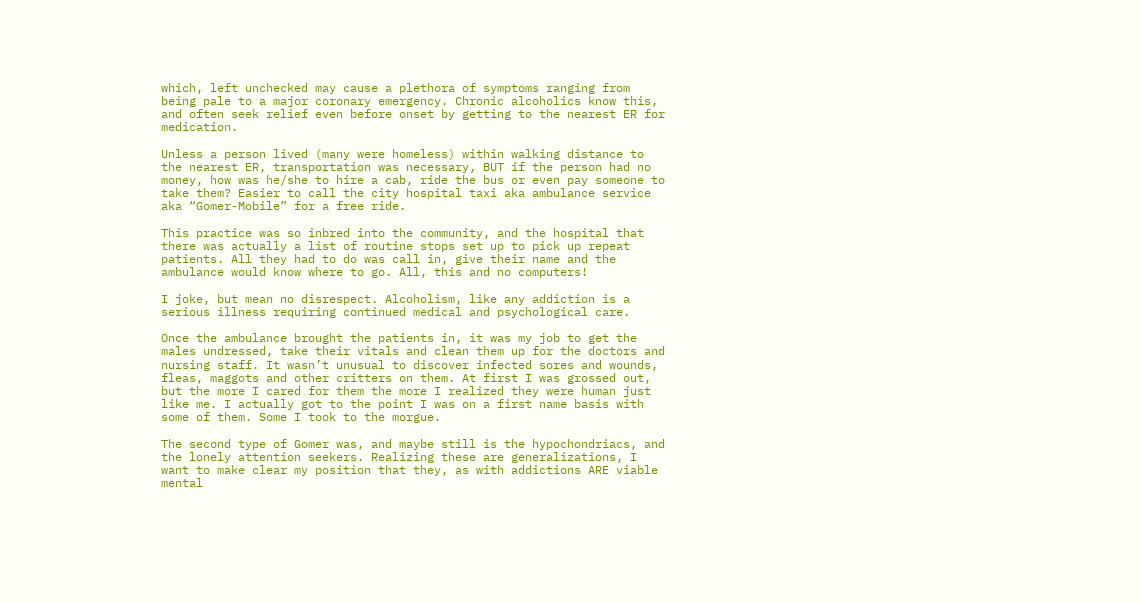which, left unchecked may cause a plethora of symptoms ranging from being pale to a major coronary emergency. Chronic alcoholics know this, and often seek relief even before onset by getting to the nearest ER for medication.

Unless a person lived (many were homeless) within walking distance to the nearest ER, transportation was necessary, BUT if the person had no money, how was he/she to hire a cab, ride the bus or even pay someone to take them? Easier to call the city hospital taxi aka ambulance service aka “Gomer-Mobile” for a free ride.

This practice was so inbred into the community, and the hospital that there was actually a list of routine stops set up to pick up repeat patients. All they had to do was call in, give their name and the ambulance would know where to go. All, this and no computers!

I joke, but mean no disrespect. Alcoholism, like any addiction is a serious illness requiring continued medical and psychological care.

Once the ambulance brought the patients in, it was my job to get the males undressed, take their vitals and clean them up for the doctors and nursing staff. It wasn’t unusual to discover infected sores and wounds, fleas, maggots and other critters on them. At first I was grossed out, but the more I cared for them the more I realized they were human just like me. I actually got to the point I was on a first name basis with some of them. Some I took to the morgue.

The second type of Gomer was, and maybe still is the hypochondriacs, and the lonely attention seekers. Realizing these are generalizations, I want to make clear my position that they, as with addictions ARE viable mental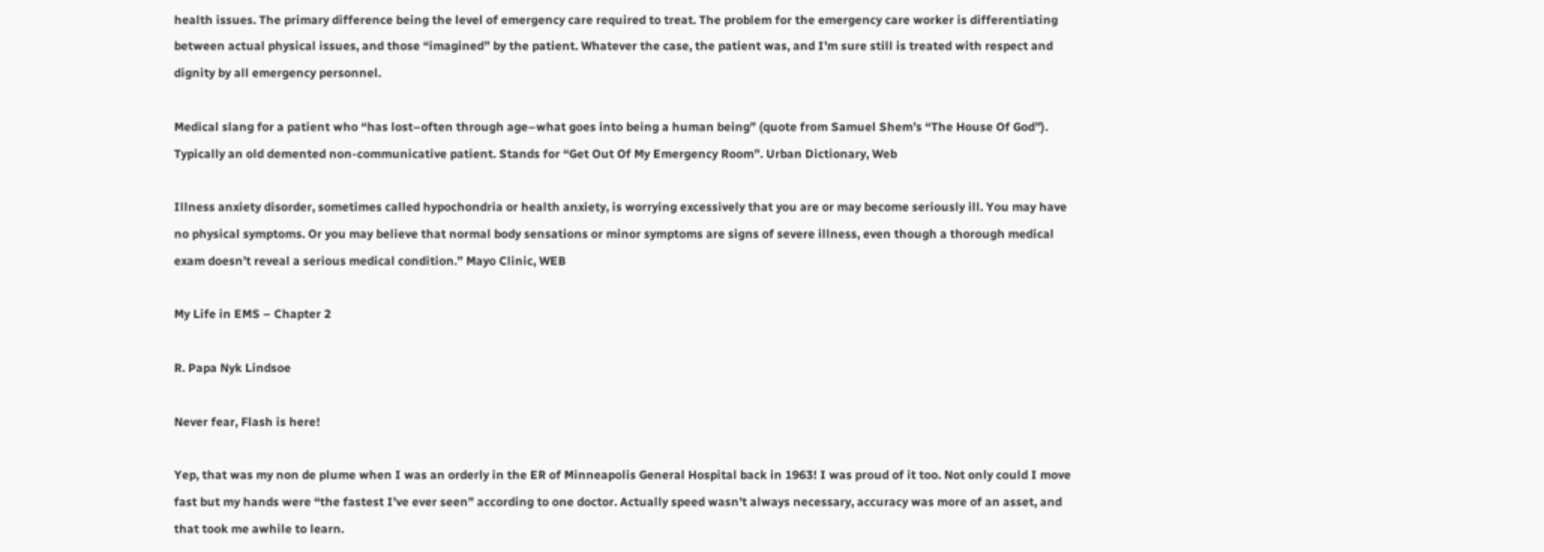health issues. The primary difference being the level of emergency care required to treat. The problem for the emergency care worker is differentiating between actual physical issues, and those “imagined” by the patient. Whatever the case, the patient was, and I’m sure still is treated with respect and dignity by all emergency personnel.

Medical slang for a patient who “has lost–often through age–what goes into being a human being” (quote from Samuel Shem’s “The House Of God”). Typically an old demented non-communicative patient. Stands for “Get Out Of My Emergency Room”. Urban Dictionary, Web

Illness anxiety disorder, sometimes called hypochondria or health anxiety, is worrying excessively that you are or may become seriously ill. You may have no physical symptoms. Or you may believe that normal body sensations or minor symptoms are signs of severe illness, even though a thorough medical exam doesn’t reveal a serious medical condition.” Mayo Clinic, WEB

My Life in EMS – Chapter 2

R. Papa Nyk Lindsoe

Never fear, Flash is here!

Yep, that was my non de plume when I was an orderly in the ER of Minneapolis General Hospital back in 1963! I was proud of it too. Not only could I move fast but my hands were “the fastest I’ve ever seen” according to one doctor. Actually speed wasn’t always necessary, accuracy was more of an asset, and that took me awhile to learn.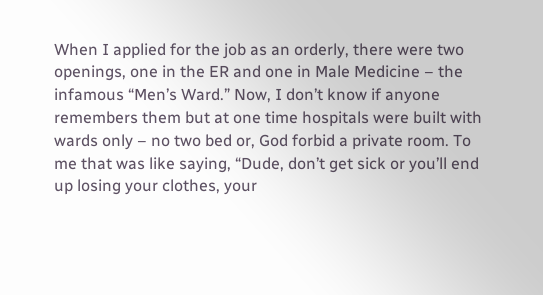When I applied for the job as an orderly, there were two openings, one in the ER and one in Male Medicine – the infamous “Men’s Ward.” Now, I don’t know if anyone remembers them but at one time hospitals were built with wards only – no two bed or, God forbid a private room. To me that was like saying, “Dude, don’t get sick or you’ll end up losing your clothes, your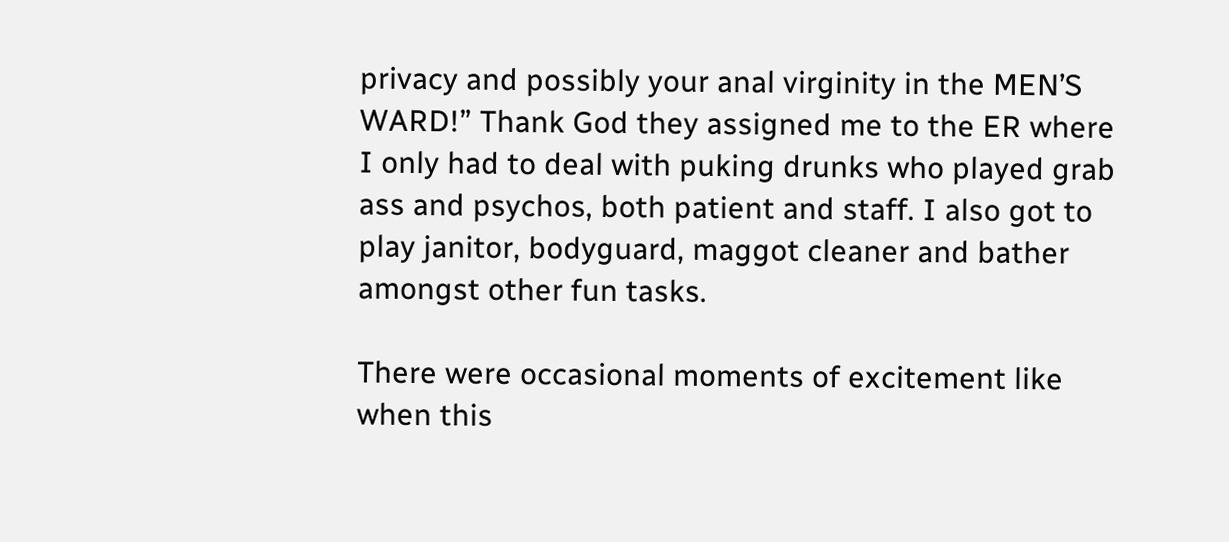privacy and possibly your anal virginity in the MEN’S WARD!” Thank God they assigned me to the ER where I only had to deal with puking drunks who played grab ass and psychos, both patient and staff. I also got to play janitor, bodyguard, maggot cleaner and bather amongst other fun tasks.

There were occasional moments of excitement like when this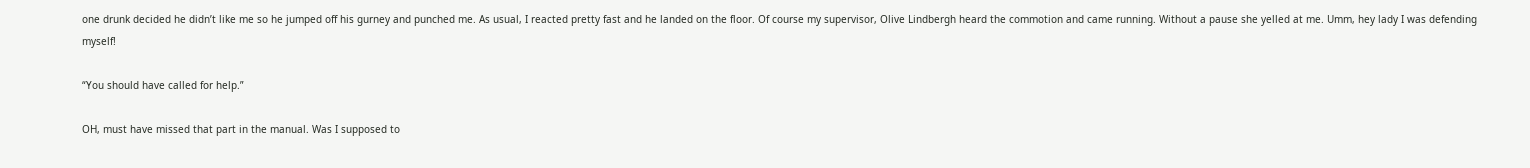one drunk decided he didn’t like me so he jumped off his gurney and punched me. As usual, I reacted pretty fast and he landed on the floor. Of course my supervisor, Olive Lindbergh heard the commotion and came running. Without a pause she yelled at me. Umm, hey lady I was defending myself!

“You should have called for help.”

OH, must have missed that part in the manual. Was I supposed to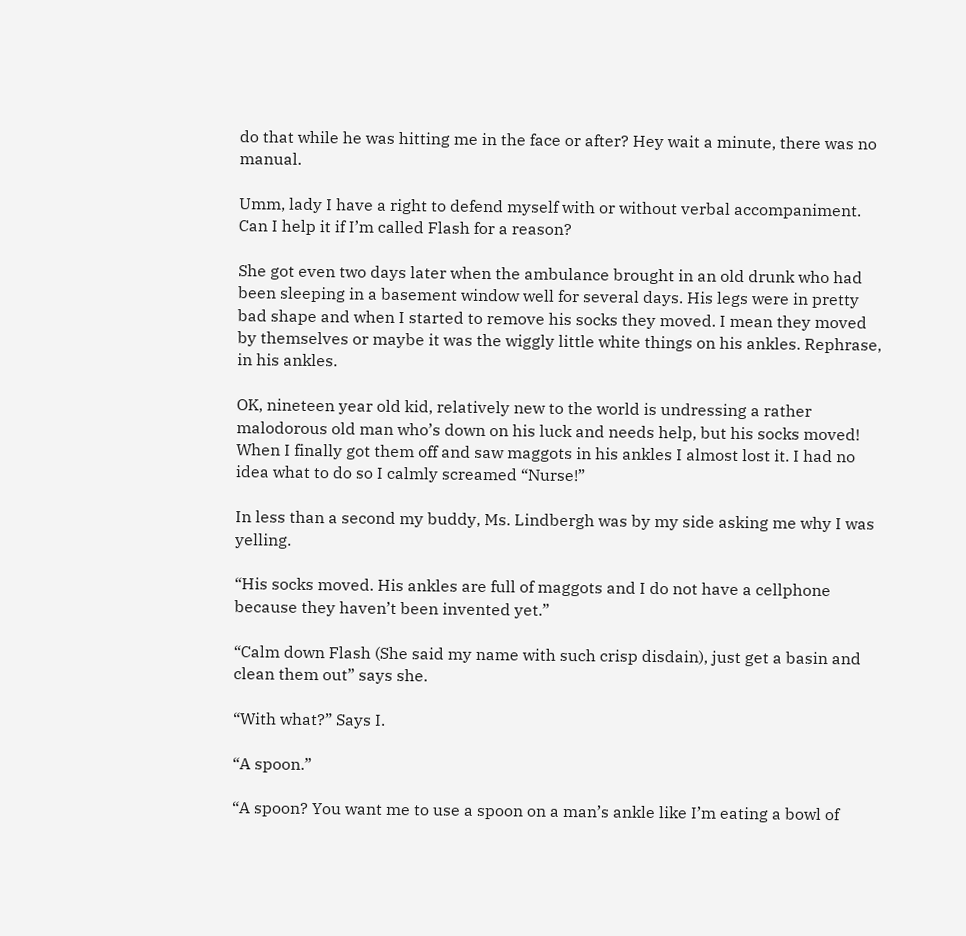do that while he was hitting me in the face or after? Hey wait a minute, there was no manual.

Umm, lady I have a right to defend myself with or without verbal accompaniment. Can I help it if I’m called Flash for a reason?

She got even two days later when the ambulance brought in an old drunk who had been sleeping in a basement window well for several days. His legs were in pretty bad shape and when I started to remove his socks they moved. I mean they moved by themselves or maybe it was the wiggly little white things on his ankles. Rephrase, in his ankles.

OK, nineteen year old kid, relatively new to the world is undressing a rather malodorous old man who’s down on his luck and needs help, but his socks moved! When I finally got them off and saw maggots in his ankles I almost lost it. I had no idea what to do so I calmly screamed “Nurse!”

In less than a second my buddy, Ms. Lindbergh was by my side asking me why I was yelling.

“His socks moved. His ankles are full of maggots and I do not have a cellphone because they haven’t been invented yet.”

“Calm down Flash (She said my name with such crisp disdain), just get a basin and clean them out” says she.

“With what?” Says I.

“A spoon.”

“A spoon? You want me to use a spoon on a man’s ankle like I’m eating a bowl of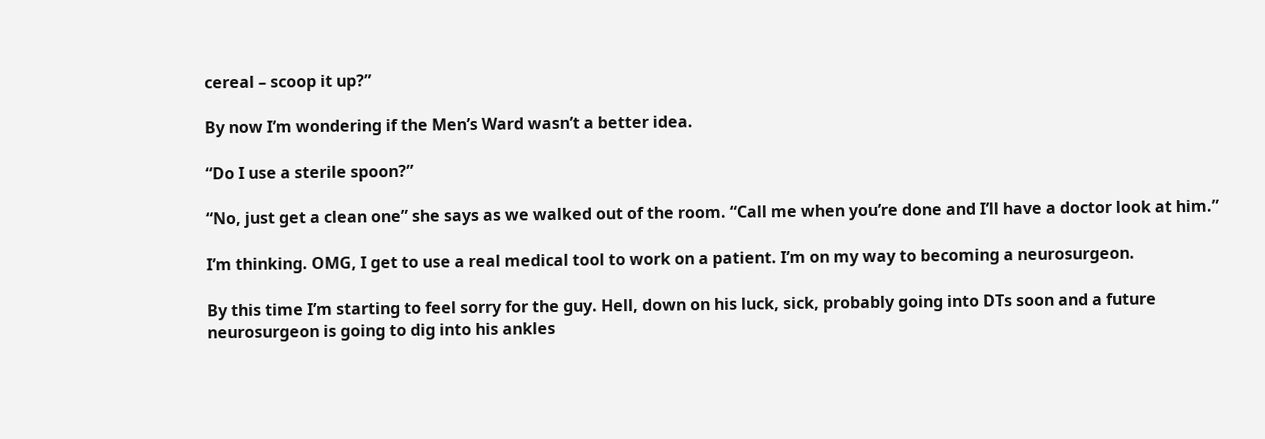cereal – scoop it up?”

By now I’m wondering if the Men’s Ward wasn’t a better idea.

“Do I use a sterile spoon?”

“No, just get a clean one” she says as we walked out of the room. “Call me when you’re done and I’ll have a doctor look at him.”

I’m thinking. OMG, I get to use a real medical tool to work on a patient. I’m on my way to becoming a neurosurgeon.

By this time I’m starting to feel sorry for the guy. Hell, down on his luck, sick, probably going into DTs soon and a future neurosurgeon is going to dig into his ankles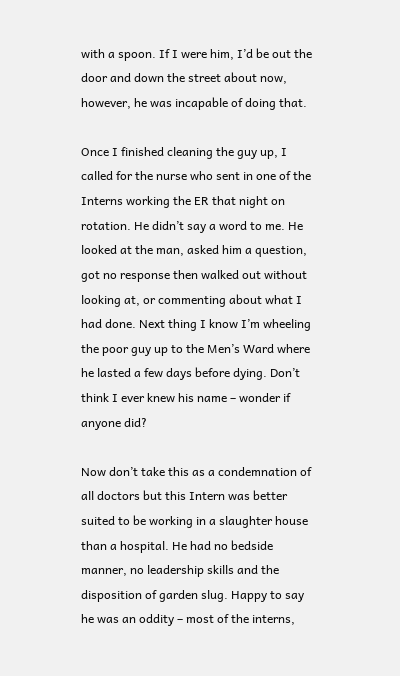with a spoon. If I were him, I’d be out the door and down the street about now, however, he was incapable of doing that.

Once I finished cleaning the guy up, I called for the nurse who sent in one of the Interns working the ER that night on rotation. He didn’t say a word to me. He looked at the man, asked him a question, got no response then walked out without looking at, or commenting about what I had done. Next thing I know I’m wheeling the poor guy up to the Men’s Ward where he lasted a few days before dying. Don’t think I ever knew his name – wonder if anyone did?

Now don’t take this as a condemnation of all doctors but this Intern was better suited to be working in a slaughter house than a hospital. He had no bedside manner, no leadership skills and the disposition of garden slug. Happy to say he was an oddity – most of the interns,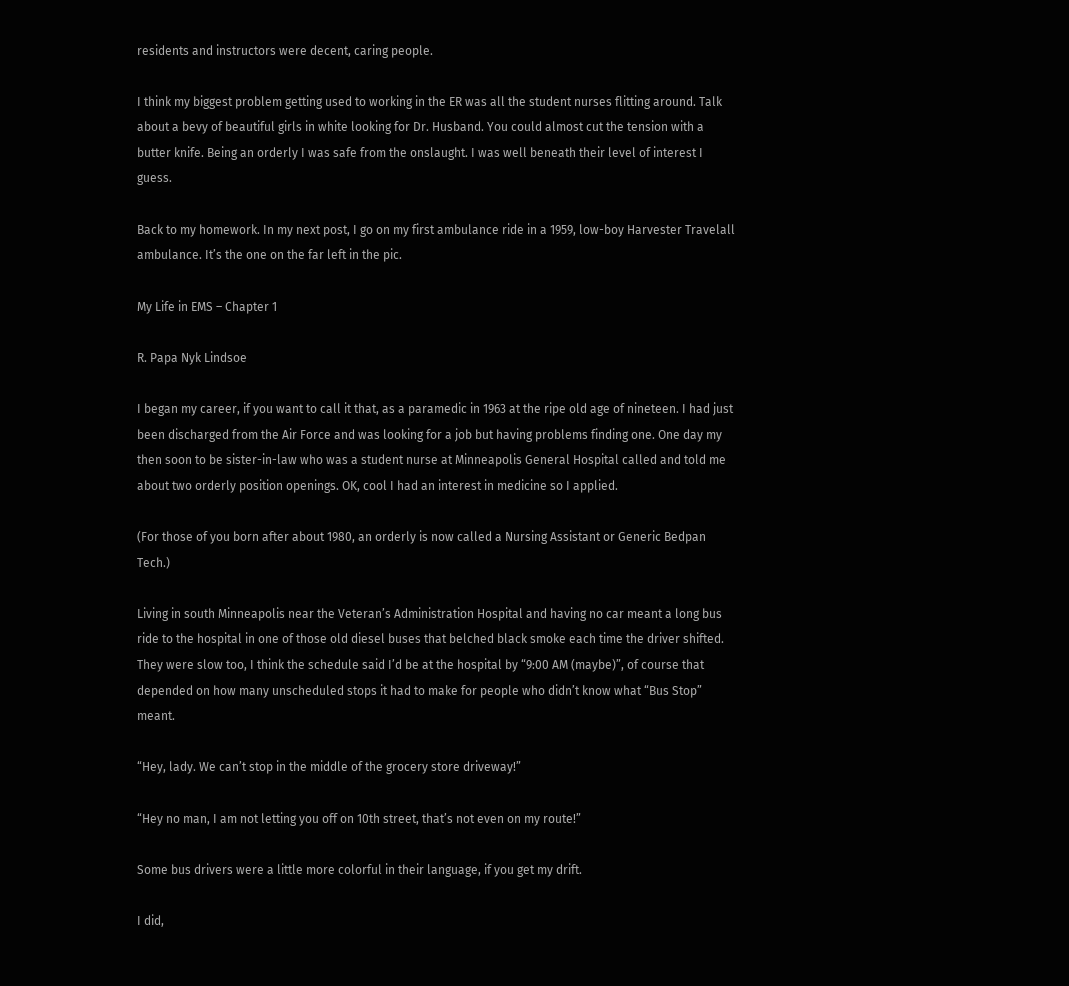residents and instructors were decent, caring people.

I think my biggest problem getting used to working in the ER was all the student nurses flitting around. Talk about a bevy of beautiful girls in white looking for Dr. Husband. You could almost cut the tension with a butter knife. Being an orderly I was safe from the onslaught. I was well beneath their level of interest I guess.

Back to my homework. In my next post, I go on my first ambulance ride in a 1959, low-boy Harvester Travelall ambulance. It’s the one on the far left in the pic.

My Life in EMS – Chapter 1

R. Papa Nyk Lindsoe

I began my career, if you want to call it that, as a paramedic in 1963 at the ripe old age of nineteen. I had just been discharged from the Air Force and was looking for a job but having problems finding one. One day my then soon to be sister-in-law who was a student nurse at Minneapolis General Hospital called and told me about two orderly position openings. OK, cool I had an interest in medicine so I applied.

(For those of you born after about 1980, an orderly is now called a Nursing Assistant or Generic Bedpan Tech.)

Living in south Minneapolis near the Veteran’s Administration Hospital and having no car meant a long bus ride to the hospital in one of those old diesel buses that belched black smoke each time the driver shifted. They were slow too, I think the schedule said I’d be at the hospital by “9:00 AM (maybe)”, of course that depended on how many unscheduled stops it had to make for people who didn’t know what “Bus Stop” meant.

“Hey, lady. We can’t stop in the middle of the grocery store driveway!”

“Hey no man, I am not letting you off on 10th street, that’s not even on my route!”

Some bus drivers were a little more colorful in their language, if you get my drift.

I did,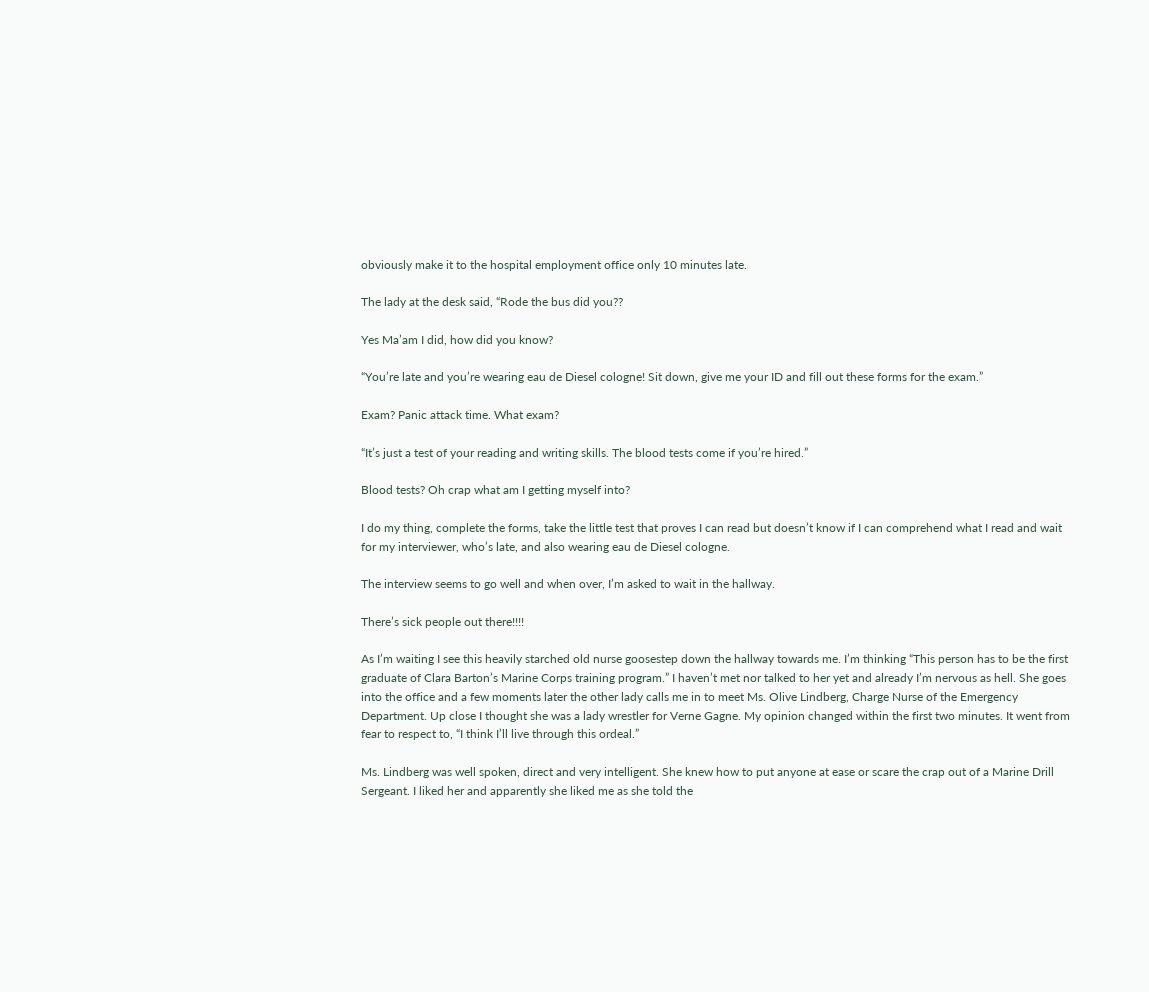obviously make it to the hospital employment office only 10 minutes late.

The lady at the desk said, “Rode the bus did you??

Yes Ma’am I did, how did you know?

“You’re late and you’re wearing eau de Diesel cologne! Sit down, give me your ID and fill out these forms for the exam.”

Exam? Panic attack time. What exam?

“It’s just a test of your reading and writing skills. The blood tests come if you’re hired.”

Blood tests? Oh crap what am I getting myself into?

I do my thing, complete the forms, take the little test that proves I can read but doesn’t know if I can comprehend what I read and wait for my interviewer, who’s late, and also wearing eau de Diesel cologne.

The interview seems to go well and when over, I’m asked to wait in the hallway.

There’s sick people out there!!!!

As I’m waiting I see this heavily starched old nurse goosestep down the hallway towards me. I’m thinking “This person has to be the first graduate of Clara Barton’s Marine Corps training program.” I haven’t met nor talked to her yet and already I’m nervous as hell. She goes into the office and a few moments later the other lady calls me in to meet Ms. Olive Lindberg, Charge Nurse of the Emergency Department. Up close I thought she was a lady wrestler for Verne Gagne. My opinion changed within the first two minutes. It went from fear to respect to, “I think I’ll live through this ordeal.”

Ms. Lindberg was well spoken, direct and very intelligent. She knew how to put anyone at ease or scare the crap out of a Marine Drill Sergeant. I liked her and apparently she liked me as she told the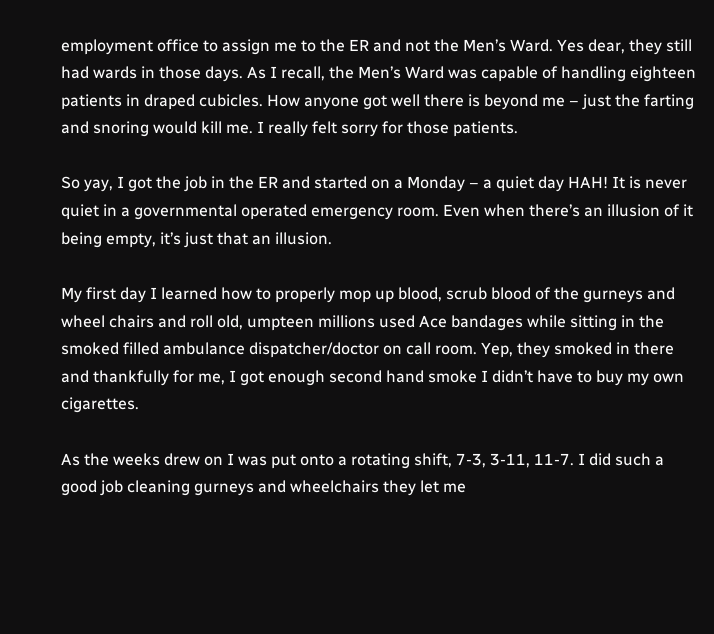employment office to assign me to the ER and not the Men’s Ward. Yes dear, they still had wards in those days. As I recall, the Men’s Ward was capable of handling eighteen patients in draped cubicles. How anyone got well there is beyond me – just the farting and snoring would kill me. I really felt sorry for those patients.

So yay, I got the job in the ER and started on a Monday – a quiet day HAH! It is never quiet in a governmental operated emergency room. Even when there’s an illusion of it being empty, it’s just that an illusion.

My first day I learned how to properly mop up blood, scrub blood of the gurneys and wheel chairs and roll old, umpteen millions used Ace bandages while sitting in the smoked filled ambulance dispatcher/doctor on call room. Yep, they smoked in there and thankfully for me, I got enough second hand smoke I didn’t have to buy my own cigarettes.

As the weeks drew on I was put onto a rotating shift, 7-3, 3-11, 11-7. I did such a good job cleaning gurneys and wheelchairs they let me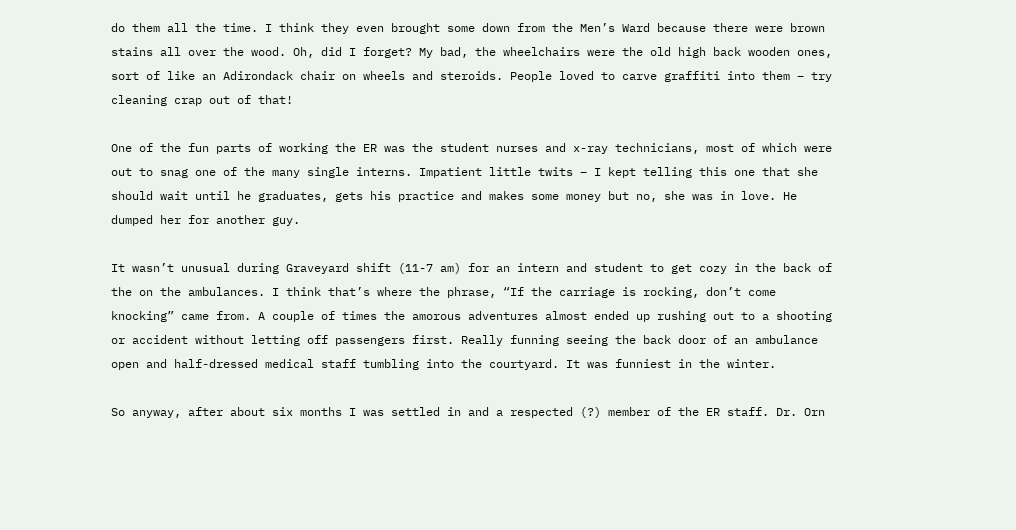do them all the time. I think they even brought some down from the Men’s Ward because there were brown stains all over the wood. Oh, did I forget? My bad, the wheelchairs were the old high back wooden ones, sort of like an Adirondack chair on wheels and steroids. People loved to carve graffiti into them – try cleaning crap out of that!

One of the fun parts of working the ER was the student nurses and x-ray technicians, most of which were out to snag one of the many single interns. Impatient little twits – I kept telling this one that she should wait until he graduates, gets his practice and makes some money but no, she was in love. He dumped her for another guy.

It wasn’t unusual during Graveyard shift (11-7 am) for an intern and student to get cozy in the back of the on the ambulances. I think that’s where the phrase, “If the carriage is rocking, don’t come knocking” came from. A couple of times the amorous adventures almost ended up rushing out to a shooting or accident without letting off passengers first. Really funning seeing the back door of an ambulance open and half-dressed medical staff tumbling into the courtyard. It was funniest in the winter.

So anyway, after about six months I was settled in and a respected (?) member of the ER staff. Dr. Orn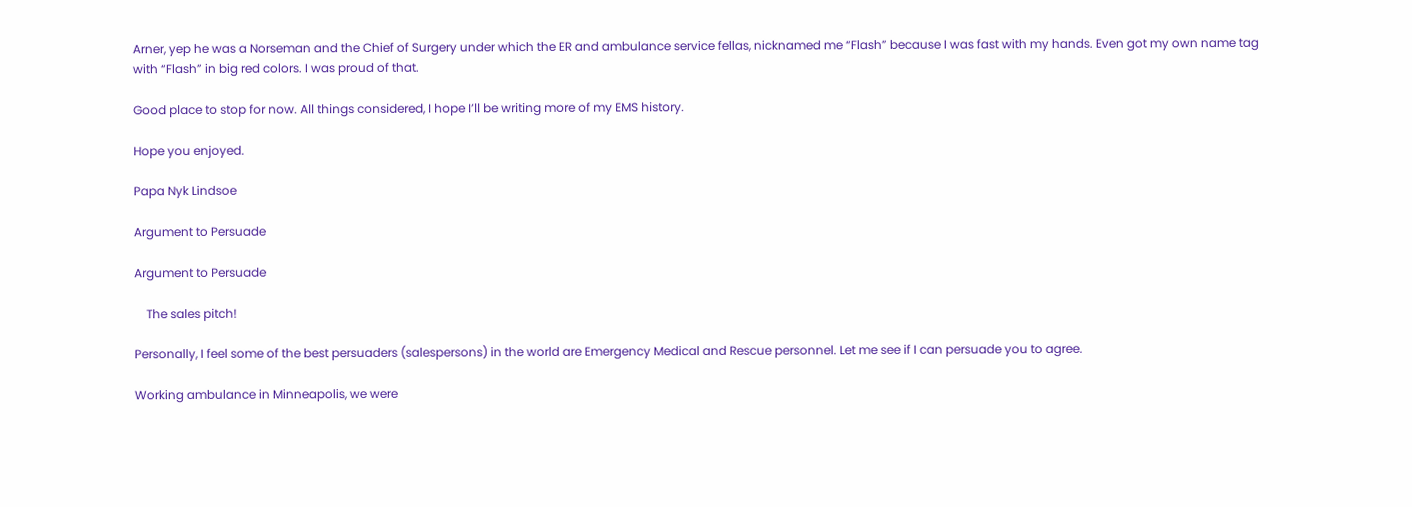Arner, yep he was a Norseman and the Chief of Surgery under which the ER and ambulance service fellas, nicknamed me “Flash” because I was fast with my hands. Even got my own name tag with “Flash” in big red colors. I was proud of that.

Good place to stop for now. All things considered, I hope I’ll be writing more of my EMS history.

Hope you enjoyed.

Papa Nyk Lindsoe

Argument to Persuade

Argument to Persuade

    The sales pitch!

Personally, I feel some of the best persuaders (salespersons) in the world are Emergency Medical and Rescue personnel. Let me see if I can persuade you to agree.

Working ambulance in Minneapolis, we were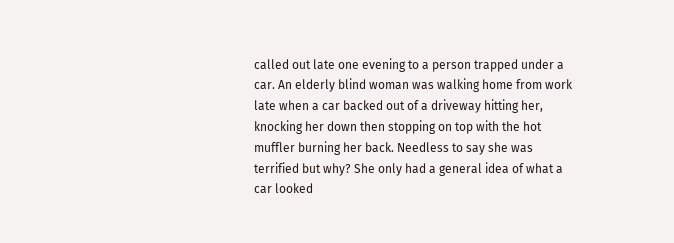called out late one evening to a person trapped under a car. An elderly blind woman was walking home from work late when a car backed out of a driveway hitting her, knocking her down then stopping on top with the hot muffler burning her back. Needless to say she was terrified but why? She only had a general idea of what a car looked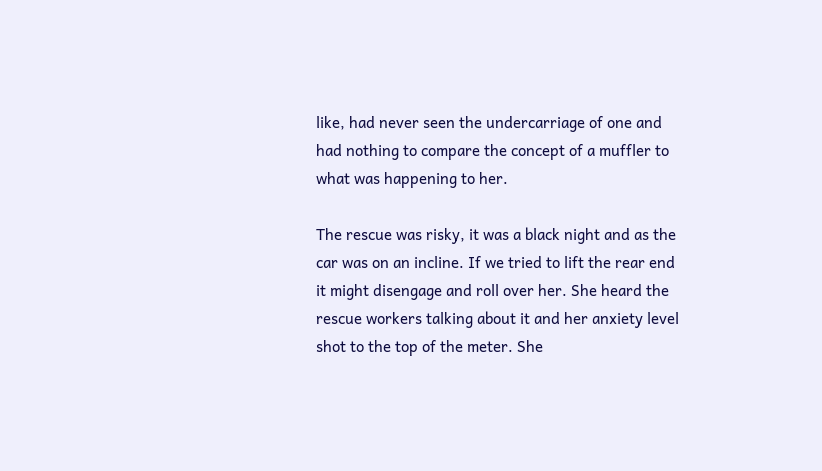like, had never seen the undercarriage of one and had nothing to compare the concept of a muffler to what was happening to her.

The rescue was risky, it was a black night and as the car was on an incline. If we tried to lift the rear end it might disengage and roll over her. She heard the rescue workers talking about it and her anxiety level shot to the top of the meter. She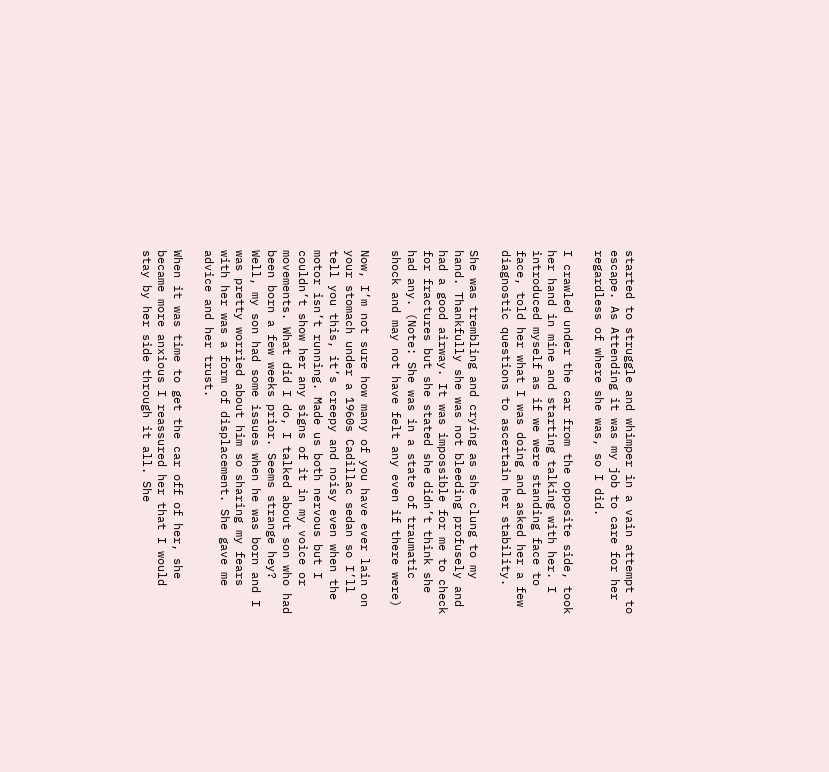started to struggle and whimper in a vain attempt to escape. As Attending it was my job to care for her regardless of where she was, so I did.

I crawled under the car from the opposite side, took her hand in mine and starting talking with her. I introduced myself as if we were standing face to face, told her what I was doing and asked her a few diagnostic questions to ascertain her stability.

She was trembling and crying as she clung to my hand. Thankfully she was not bleeding profusely and had a good airway. It was impossible for me to check for fractures but she stated she didn’t think she had any. (Note: She was in a state of traumatic shock and may not have felt any even if there were)

Now, I’m not sure how many of you have ever lain on your stomach under a 1960s Cadillac sedan so I’ll tell you this, it’s creepy and noisy even when the motor isn’t running. Made us both nervous but I couldn’t show her any signs of it in my voice or movements. What did I do, I talked about son who had been born a few weeks prior. Seems strange hey? Well, my son had some issues when he was born and I was pretty worried about him so sharing my fears with her was a form of displacement. She gave me advice and her trust.

When it was time to get the car off of her, she became more anxious I reassured her that I would stay by her side through it all. She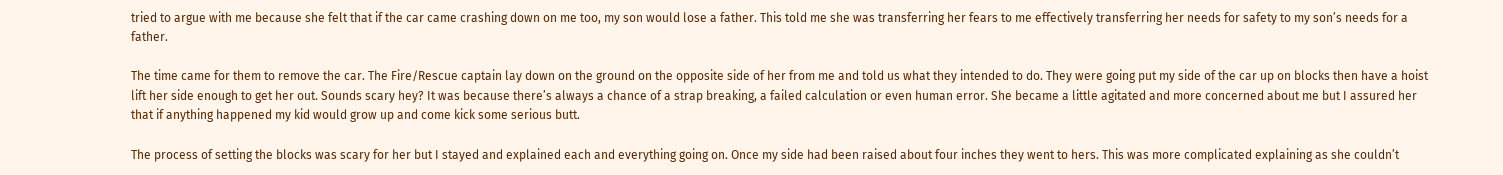tried to argue with me because she felt that if the car came crashing down on me too, my son would lose a father. This told me she was transferring her fears to me effectively transferring her needs for safety to my son’s needs for a father.

The time came for them to remove the car. The Fire/Rescue captain lay down on the ground on the opposite side of her from me and told us what they intended to do. They were going put my side of the car up on blocks then have a hoist lift her side enough to get her out. Sounds scary hey? It was because there’s always a chance of a strap breaking, a failed calculation or even human error. She became a little agitated and more concerned about me but I assured her that if anything happened my kid would grow up and come kick some serious butt.

The process of setting the blocks was scary for her but I stayed and explained each and everything going on. Once my side had been raised about four inches they went to hers. This was more complicated explaining as she couldn’t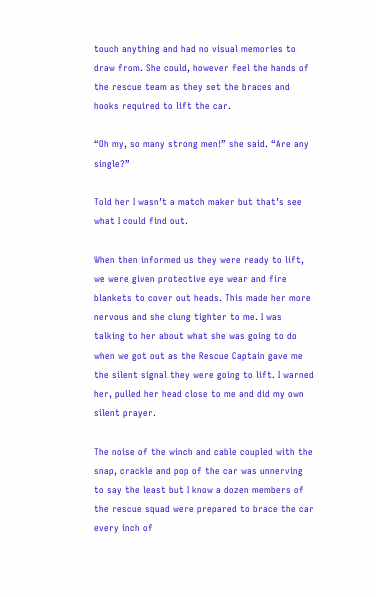touch anything and had no visual memories to draw from. She could, however feel the hands of the rescue team as they set the braces and hooks required to lift the car.

“Oh my, so many strong men!” she said. “Are any single?”

Told her I wasn’t a match maker but that’s see what I could find out.

When then informed us they were ready to lift, we were given protective eye wear and fire blankets to cover out heads. This made her more nervous and she clung tighter to me. I was talking to her about what she was going to do when we got out as the Rescue Captain gave me the silent signal they were going to lift. I warned her, pulled her head close to me and did my own silent prayer.

The noise of the winch and cable coupled with the snap, crackle and pop of the car was unnerving to say the least but I know a dozen members of the rescue squad were prepared to brace the car every inch of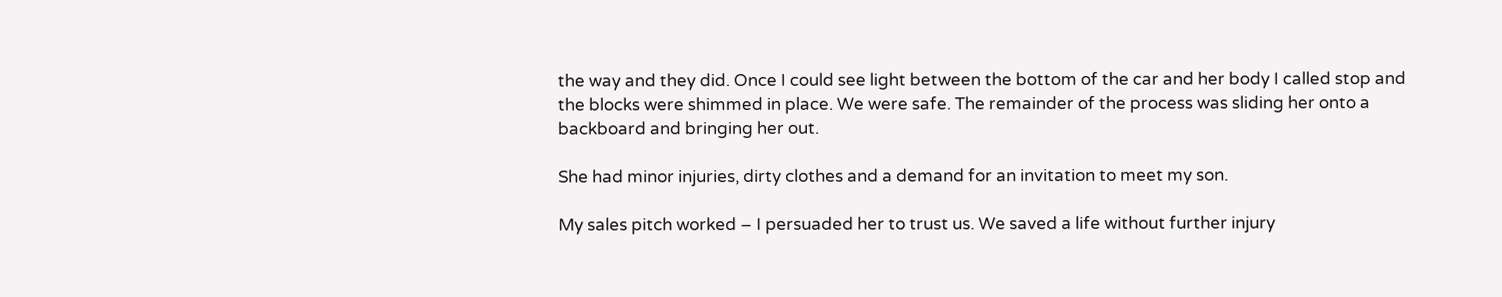the way and they did. Once I could see light between the bottom of the car and her body I called stop and the blocks were shimmed in place. We were safe. The remainder of the process was sliding her onto a backboard and bringing her out.

She had minor injuries, dirty clothes and a demand for an invitation to meet my son.

My sales pitch worked – I persuaded her to trust us. We saved a life without further injury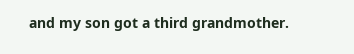and my son got a third grandmother.